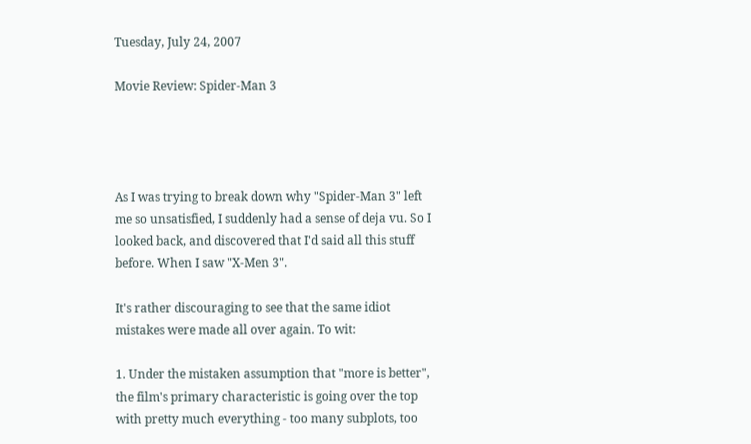Tuesday, July 24, 2007

Movie Review: Spider-Man 3




As I was trying to break down why "Spider-Man 3" left me so unsatisfied, I suddenly had a sense of deja vu. So I looked back, and discovered that I'd said all this stuff before. When I saw "X-Men 3".

It's rather discouraging to see that the same idiot mistakes were made all over again. To wit:

1. Under the mistaken assumption that "more is better", the film's primary characteristic is going over the top with pretty much everything - too many subplots, too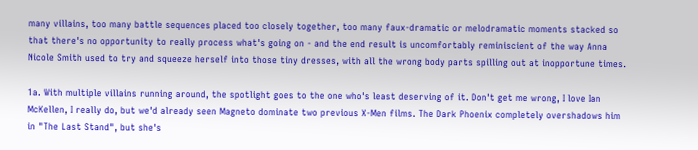many villains, too many battle sequences placed too closely together, too many faux-dramatic or melodramatic moments stacked so that there's no opportunity to really process what's going on - and the end result is uncomfortably reminiscient of the way Anna Nicole Smith used to try and squeeze herself into those tiny dresses, with all the wrong body parts spilling out at inopportune times.

1a. With multiple villains running around, the spotlight goes to the one who's least deserving of it. Don't get me wrong, I love Ian McKellen, I really do, but we'd already seen Magneto dominate two previous X-Men films. The Dark Phoenix completely overshadows him in "The Last Stand", but she's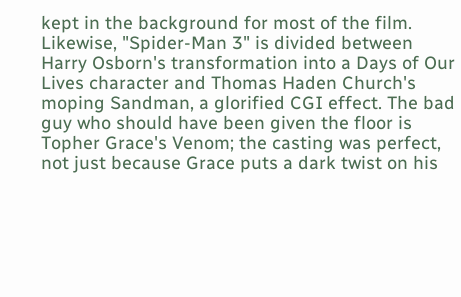kept in the background for most of the film. Likewise, "Spider-Man 3" is divided between Harry Osborn's transformation into a Days of Our Lives character and Thomas Haden Church's moping Sandman, a glorified CGI effect. The bad guy who should have been given the floor is Topher Grace's Venom; the casting was perfect, not just because Grace puts a dark twist on his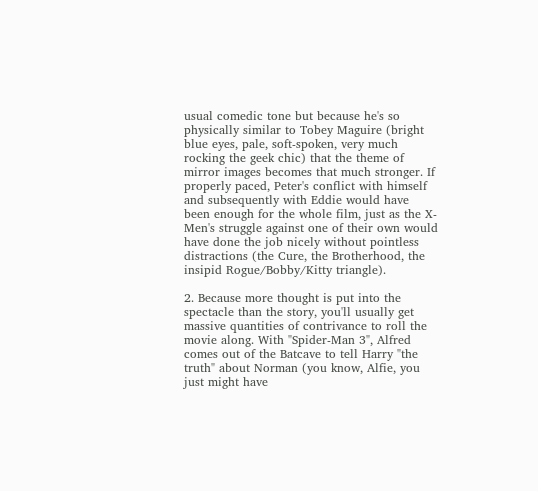usual comedic tone but because he's so physically similar to Tobey Maguire (bright blue eyes, pale, soft-spoken, very much rocking the geek chic) that the theme of mirror images becomes that much stronger. If properly paced, Peter's conflict with himself and subsequently with Eddie would have been enough for the whole film, just as the X-Men's struggle against one of their own would have done the job nicely without pointless distractions (the Cure, the Brotherhood, the insipid Rogue/Bobby/Kitty triangle).

2. Because more thought is put into the spectacle than the story, you'll usually get massive quantities of contrivance to roll the movie along. With "Spider-Man 3", Alfred comes out of the Batcave to tell Harry "the truth" about Norman (you know, Alfie, you just might have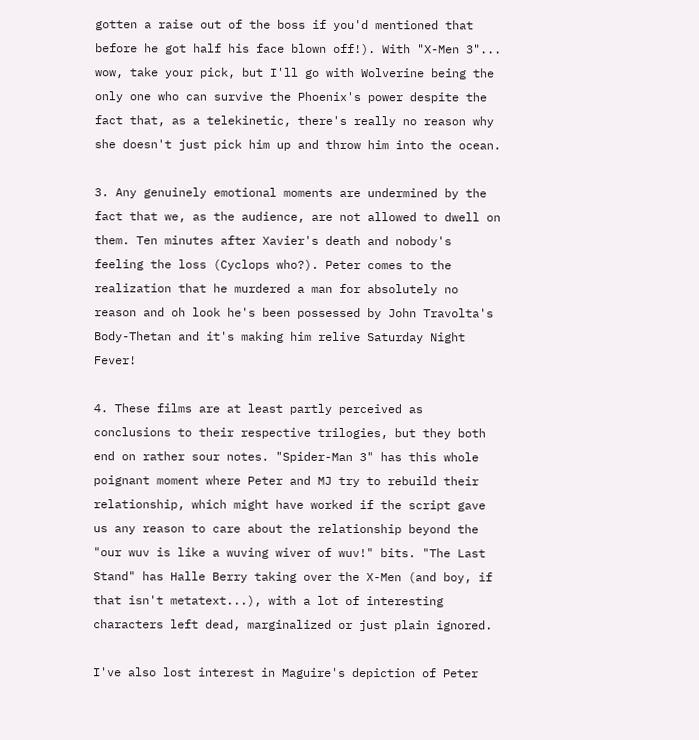gotten a raise out of the boss if you'd mentioned that before he got half his face blown off!). With "X-Men 3"... wow, take your pick, but I'll go with Wolverine being the only one who can survive the Phoenix's power despite the fact that, as a telekinetic, there's really no reason why she doesn't just pick him up and throw him into the ocean.

3. Any genuinely emotional moments are undermined by the fact that we, as the audience, are not allowed to dwell on them. Ten minutes after Xavier's death and nobody's feeling the loss (Cyclops who?). Peter comes to the realization that he murdered a man for absolutely no reason and oh look he's been possessed by John Travolta's Body-Thetan and it's making him relive Saturday Night Fever!

4. These films are at least partly perceived as conclusions to their respective trilogies, but they both end on rather sour notes. "Spider-Man 3" has this whole poignant moment where Peter and MJ try to rebuild their relationship, which might have worked if the script gave us any reason to care about the relationship beyond the "our wuv is like a wuving wiver of wuv!" bits. "The Last Stand" has Halle Berry taking over the X-Men (and boy, if that isn't metatext...), with a lot of interesting characters left dead, marginalized or just plain ignored.

I've also lost interest in Maguire's depiction of Peter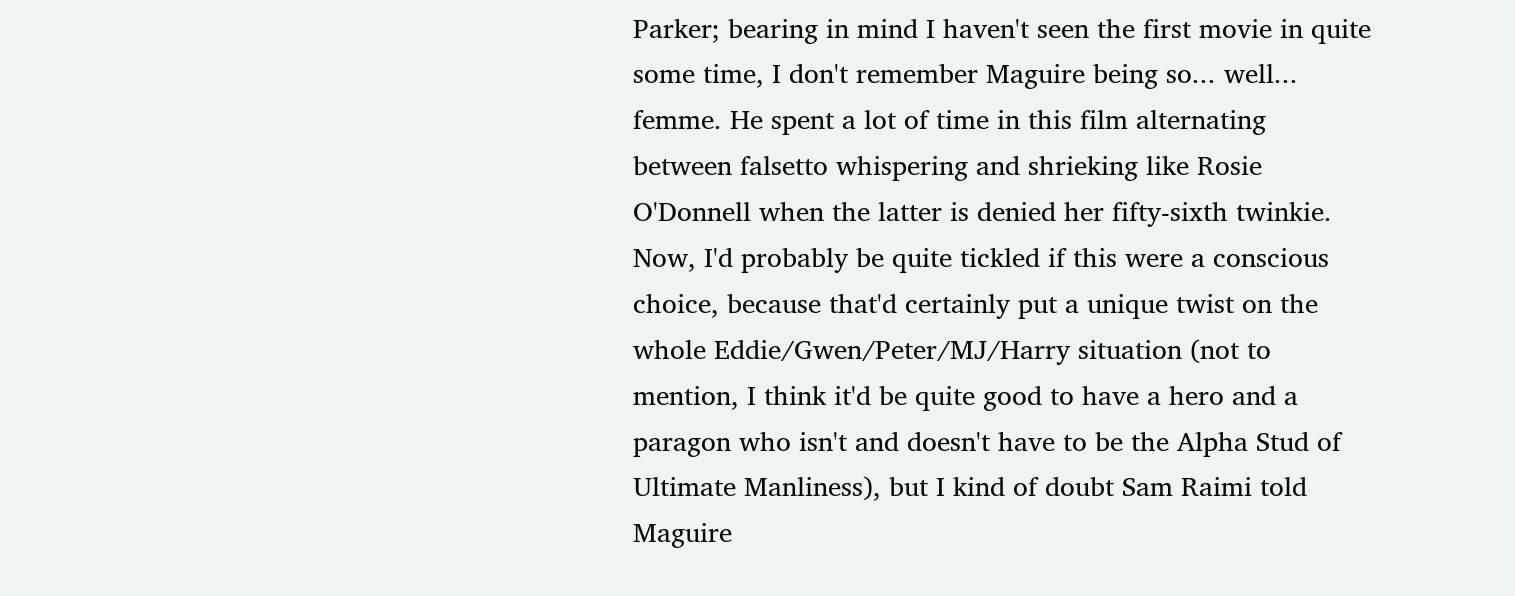Parker; bearing in mind I haven't seen the first movie in quite some time, I don't remember Maguire being so... well... femme. He spent a lot of time in this film alternating between falsetto whispering and shrieking like Rosie O'Donnell when the latter is denied her fifty-sixth twinkie. Now, I'd probably be quite tickled if this were a conscious choice, because that'd certainly put a unique twist on the whole Eddie/Gwen/Peter/MJ/Harry situation (not to mention, I think it'd be quite good to have a hero and a paragon who isn't and doesn't have to be the Alpha Stud of Ultimate Manliness), but I kind of doubt Sam Raimi told Maguire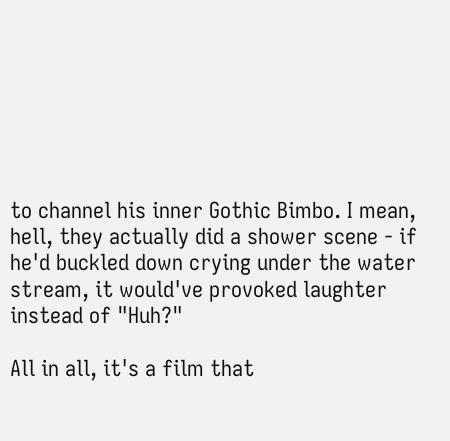to channel his inner Gothic Bimbo. I mean, hell, they actually did a shower scene - if he'd buckled down crying under the water stream, it would've provoked laughter instead of "Huh?"

All in all, it's a film that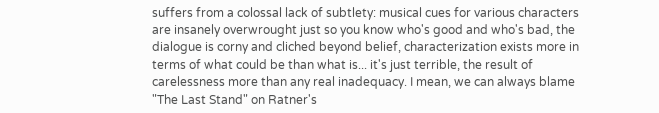suffers from a colossal lack of subtlety: musical cues for various characters are insanely overwrought just so you know who's good and who's bad, the dialogue is corny and cliched beyond belief, characterization exists more in terms of what could be than what is... it's just terrible, the result of carelessness more than any real inadequacy. I mean, we can always blame "The Last Stand" on Ratner's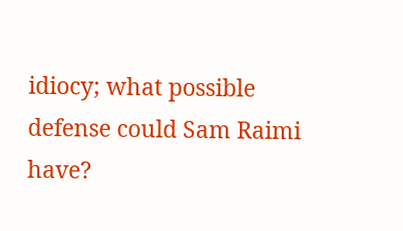idiocy; what possible defense could Sam Raimi have?